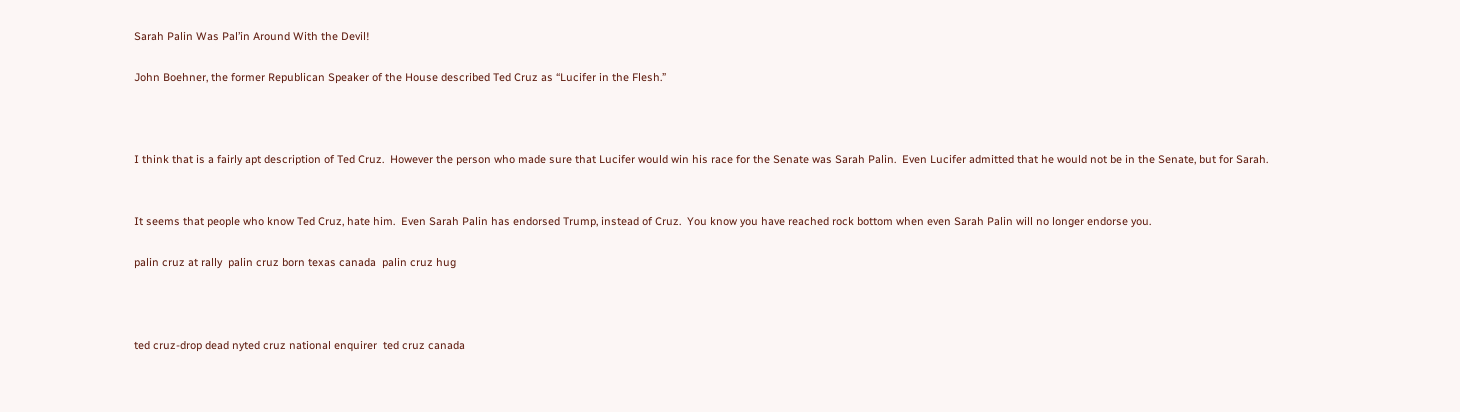Sarah Palin Was Pal’in Around With the Devil!

John Boehner, the former Republican Speaker of the House described Ted Cruz as “Lucifer in the Flesh.”



I think that is a fairly apt description of Ted Cruz.  However the person who made sure that Lucifer would win his race for the Senate was Sarah Palin.  Even Lucifer admitted that he would not be in the Senate, but for Sarah.


It seems that people who know Ted Cruz, hate him.  Even Sarah Palin has endorsed Trump, instead of Cruz.  You know you have reached rock bottom when even Sarah Palin will no longer endorse you.

palin cruz at rally  palin cruz born texas canada  palin cruz hug



ted cruz-drop dead nyted cruz national enquirer  ted cruz canada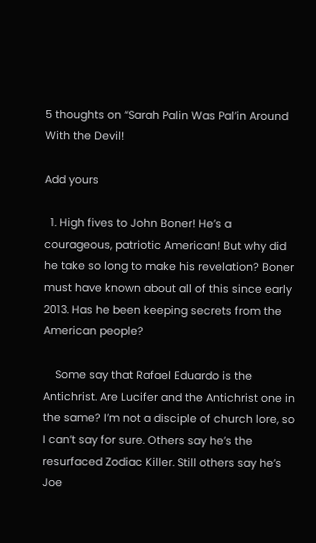5 thoughts on “Sarah Palin Was Pal’in Around With the Devil!

Add yours

  1. High fives to John Boner! He’s a courageous, patriotic American! But why did he take so long to make his revelation? Boner must have known about all of this since early 2013. Has he been keeping secrets from the American people?

    Some say that Rafael Eduardo is the Antichrist. Are Lucifer and the Antichrist one in the same? I’m not a disciple of church lore, so I can’t say for sure. Others say he’s the resurfaced Zodiac Killer. Still others say he’s Joe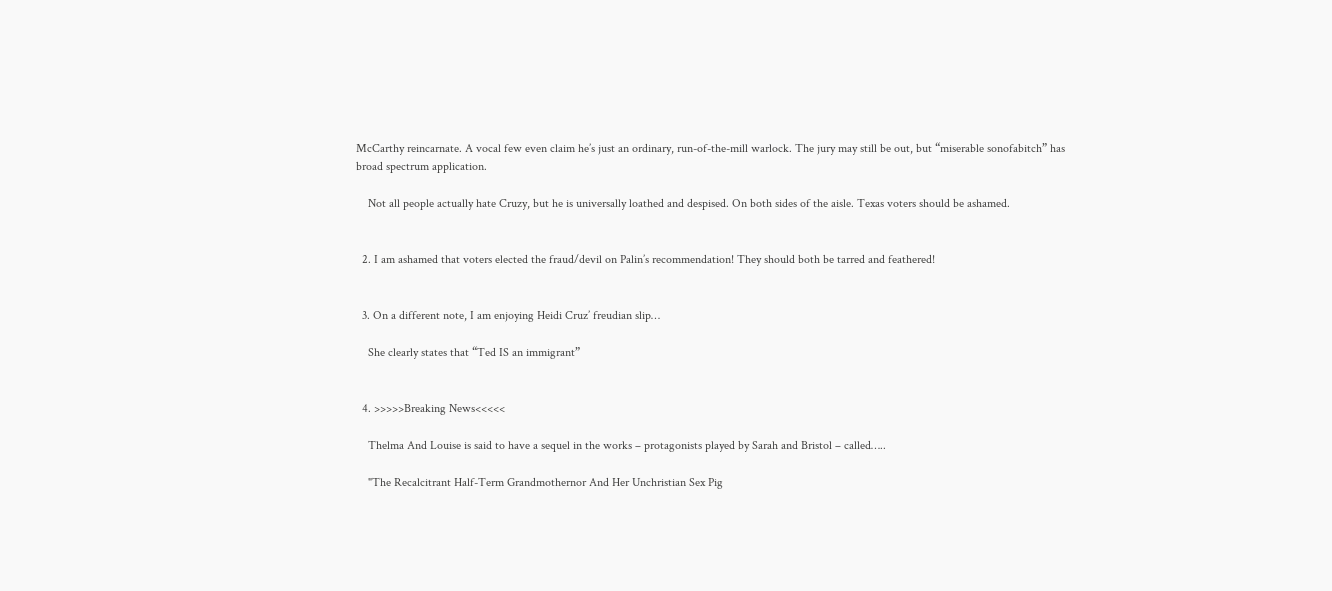McCarthy reincarnate. A vocal few even claim he’s just an ordinary, run-of-the-mill warlock. The jury may still be out, but “miserable sonofabitch” has broad spectrum application.

    Not all people actually hate Cruzy, but he is universally loathed and despised. On both sides of the aisle. Texas voters should be ashamed.


  2. I am ashamed that voters elected the fraud/devil on Palin’s recommendation! They should both be tarred and feathered!


  3. On a different note, I am enjoying Heidi Cruz’ freudian slip…

    She clearly states that “Ted IS an immigrant”


  4. >>>>>Breaking News<<<<<

    Thelma And Louise is said to have a sequel in the works – protagonists played by Sarah and Bristol – called…..

    "The Recalcitrant Half-Term Grandmothernor And Her Unchristian Sex Pig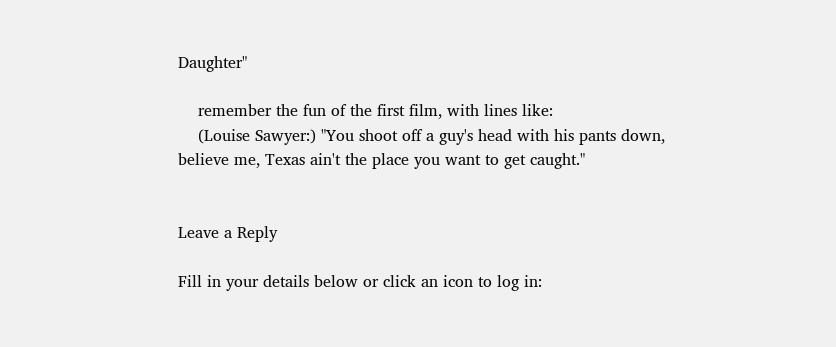Daughter"

    remember the fun of the first film, with lines like:
    (Louise Sawyer:) "You shoot off a guy's head with his pants down, believe me, Texas ain't the place you want to get caught."


Leave a Reply

Fill in your details below or click an icon to log in: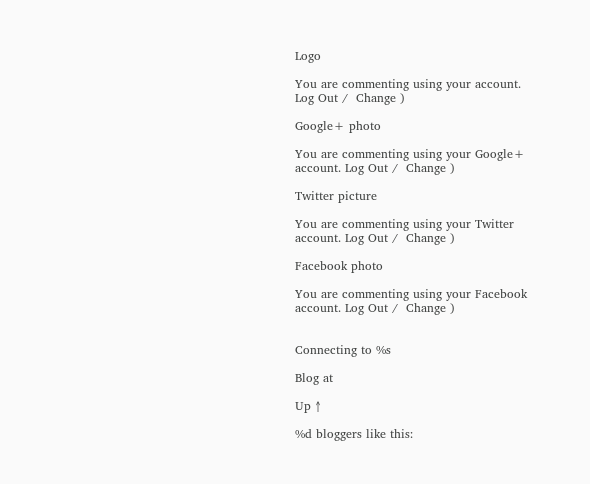Logo

You are commenting using your account. Log Out /  Change )

Google+ photo

You are commenting using your Google+ account. Log Out /  Change )

Twitter picture

You are commenting using your Twitter account. Log Out /  Change )

Facebook photo

You are commenting using your Facebook account. Log Out /  Change )


Connecting to %s

Blog at

Up ↑

%d bloggers like this: